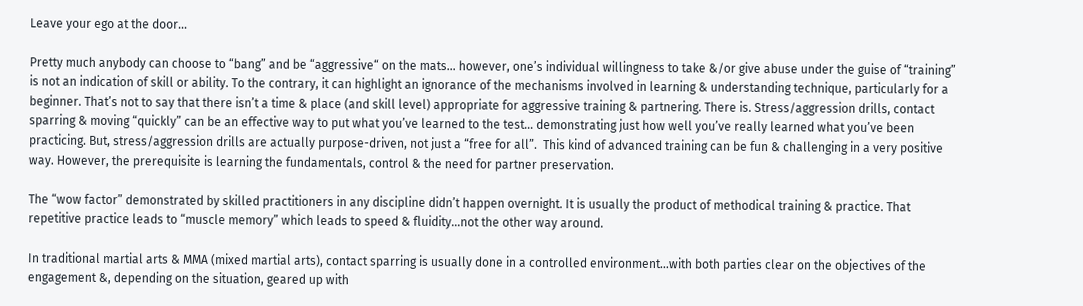Leave your ego at the door…

Pretty much anybody can choose to “bang” and be “aggressive“ on the mats… however, one’s individual willingness to take &/or give abuse under the guise of “training” is not an indication of skill or ability. To the contrary, it can highlight an ignorance of the mechanisms involved in learning & understanding technique, particularly for a beginner. That’s not to say that there isn’t a time & place (and skill level) appropriate for aggressive training & partnering. There is. Stress/aggression drills, contact sparring & moving “quickly” can be an effective way to put what you’ve learned to the test… demonstrating just how well you’ve really learned what you’ve been practicing. But, stress/aggression drills are actually purpose-driven, not just a “free for all”.  This kind of advanced training can be fun & challenging in a very positive way. However, the prerequisite is learning the fundamentals, control & the need for partner preservation.

The “wow factor” demonstrated by skilled practitioners in any discipline didn’t happen overnight. It is usually the product of methodical training & practice. That repetitive practice leads to “muscle memory” which leads to speed & fluidity…not the other way around.

In traditional martial arts & MMA (mixed martial arts), contact sparring is usually done in a controlled environment…with both parties clear on the objectives of the engagement &, depending on the situation, geared up with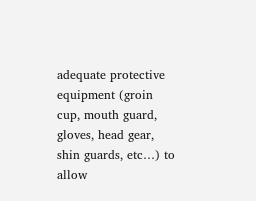adequate protective equipment (groin cup, mouth guard, gloves, head gear, shin guards, etc…) to allow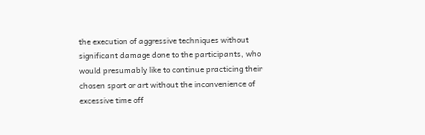the execution of aggressive techniques without significant damage done to the participants, who would presumably like to continue practicing their chosen sport or art without the inconvenience of excessive time off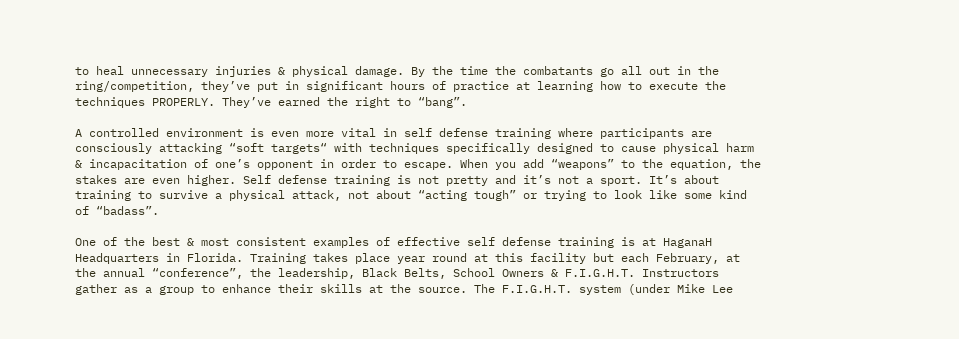to heal unnecessary injuries & physical damage. By the time the combatants go all out in the ring/competition, they’ve put in significant hours of practice at learning how to execute the techniques PROPERLY. They’ve earned the right to “bang”.

A controlled environment is even more vital in self defense training where participants are consciously attacking “soft targets“ with techniques specifically designed to cause physical harm & incapacitation of one’s opponent in order to escape. When you add “weapons” to the equation, the stakes are even higher. Self defense training is not pretty and it’s not a sport. It’s about training to survive a physical attack, not about “acting tough” or trying to look like some kind of “badass”.

One of the best & most consistent examples of effective self defense training is at HaganaH Headquarters in Florida. Training takes place year round at this facility but each February, at the annual “conference”, the leadership, Black Belts, School Owners & F.I.G.H.T. Instructors gather as a group to enhance their skills at the source. The F.I.G.H.T. system (under Mike Lee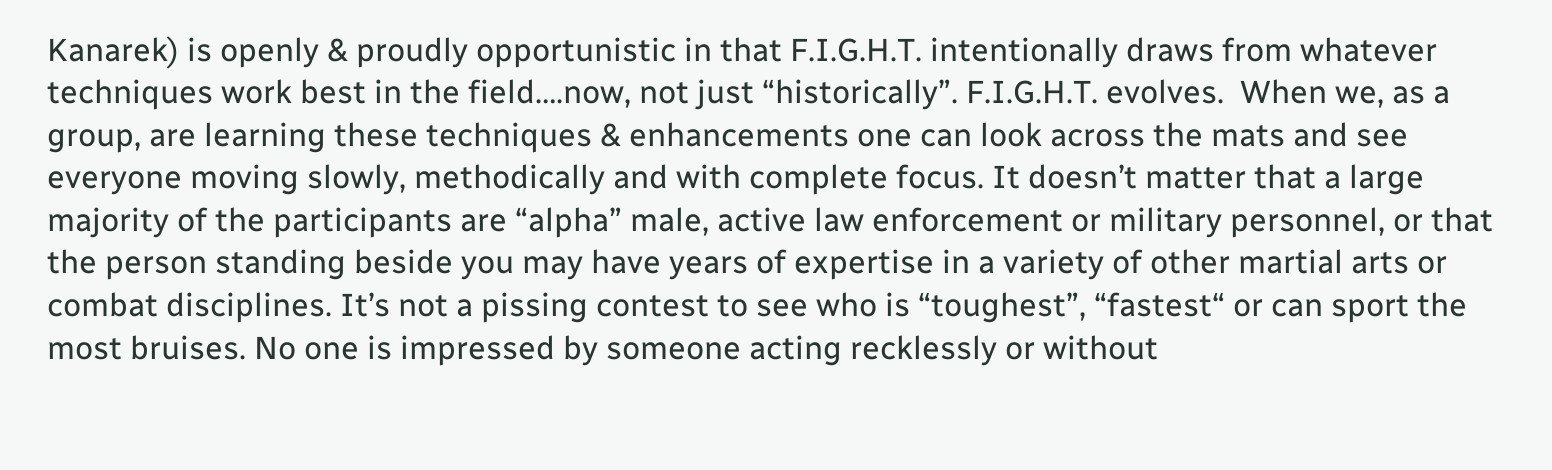Kanarek) is openly & proudly opportunistic in that F.I.G.H.T. intentionally draws from whatever techniques work best in the field….now, not just “historically”. F.I.G.H.T. evolves.  When we, as a group, are learning these techniques & enhancements one can look across the mats and see everyone moving slowly, methodically and with complete focus. It doesn’t matter that a large majority of the participants are “alpha” male, active law enforcement or military personnel, or that the person standing beside you may have years of expertise in a variety of other martial arts or combat disciplines. It’s not a pissing contest to see who is “toughest”, “fastest“ or can sport the most bruises. No one is impressed by someone acting recklessly or without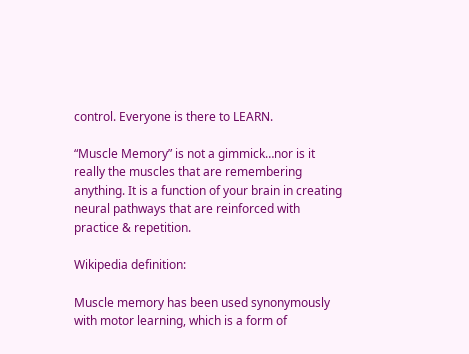control. Everyone is there to LEARN.

“Muscle Memory” is not a gimmick…nor is it really the muscles that are remembering anything. It is a function of your brain in creating neural pathways that are reinforced with practice & repetition.

Wikipedia definition:

Muscle memory has been used synonymously with motor learning, which is a form of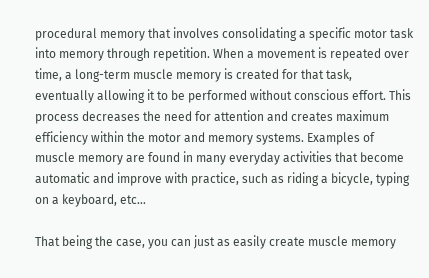procedural memory that involves consolidating a specific motor task into memory through repetition. When a movement is repeated over time, a long-term muscle memory is created for that task, eventually allowing it to be performed without conscious effort. This process decreases the need for attention and creates maximum efficiency within the motor and memory systems. Examples of muscle memory are found in many everyday activities that become automatic and improve with practice, such as riding a bicycle, typing on a keyboard, etc…

That being the case, you can just as easily create muscle memory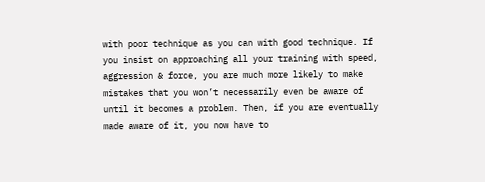with poor technique as you can with good technique. If you insist on approaching all your training with speed, aggression & force, you are much more likely to make mistakes that you won’t necessarily even be aware of until it becomes a problem. Then, if you are eventually made aware of it, you now have to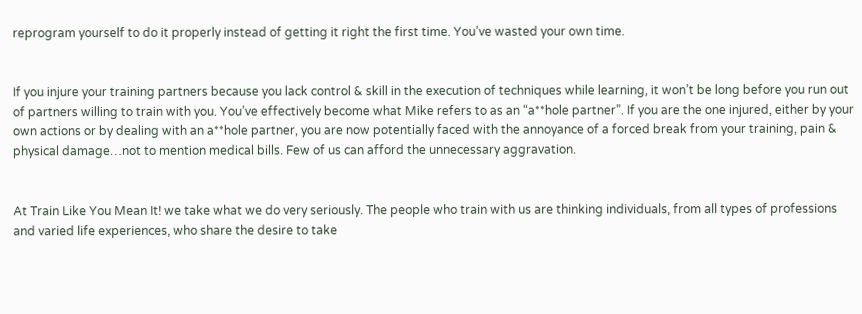reprogram yourself to do it properly instead of getting it right the first time. You’ve wasted your own time.


If you injure your training partners because you lack control & skill in the execution of techniques while learning, it won’t be long before you run out of partners willing to train with you. You’ve effectively become what Mike refers to as an “a**hole partner”. If you are the one injured, either by your own actions or by dealing with an a**hole partner, you are now potentially faced with the annoyance of a forced break from your training, pain & physical damage…not to mention medical bills. Few of us can afford the unnecessary aggravation.


At Train Like You Mean It! we take what we do very seriously. The people who train with us are thinking individuals, from all types of professions and varied life experiences, who share the desire to take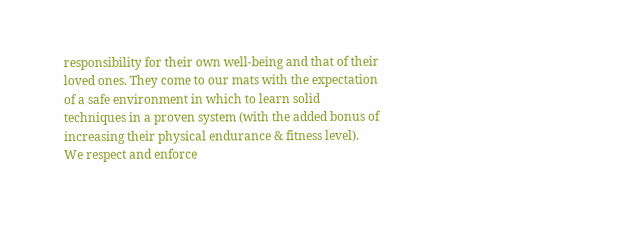responsibility for their own well-being and that of their loved ones. They come to our mats with the expectation of a safe environment in which to learn solid techniques in a proven system (with the added bonus of increasing their physical endurance & fitness level). We respect and enforce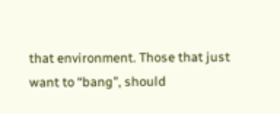that environment. Those that just want to “bang”, should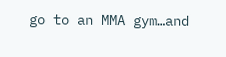go to an MMA gym…and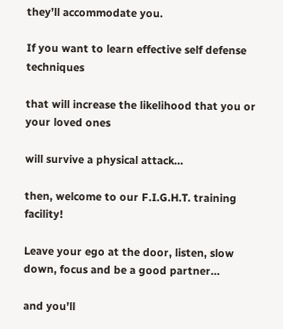they’ll accommodate you.

If you want to learn effective self defense techniques

that will increase the likelihood that you or your loved ones

will survive a physical attack…

then, welcome to our F.I.G.H.T. training facility!

Leave your ego at the door, listen, slow down, focus and be a good partner…

and you’ll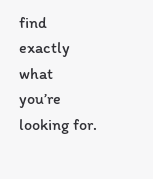find exactly what you’re looking for.